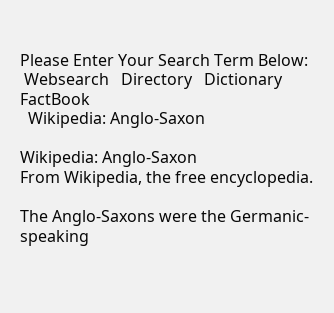Please Enter Your Search Term Below:
 Websearch   Directory   Dictionary   FactBook
  Wikipedia: Anglo-Saxon

Wikipedia: Anglo-Saxon
From Wikipedia, the free encyclopedia.

The Anglo-Saxons were the Germanic-speaking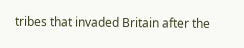tribes that invaded Britain after the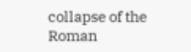collapse of the Roman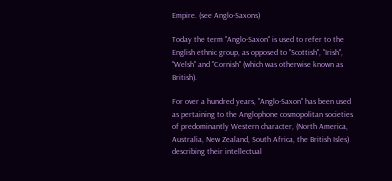Empire. (see Anglo-Saxons)

Today the term "Anglo-Saxon" is used to refer to the English ethnic group, as opposed to "Scottish", "Irish", "Welsh" and "Cornish" (which was otherwise known as British).

For over a hundred years, "Anglo-Saxon" has been used as pertaining to the Anglophone cosmopolitan societies of predominantly Western character, (North America, Australia, New Zealand, South Africa, the British Isles) describing their intellectual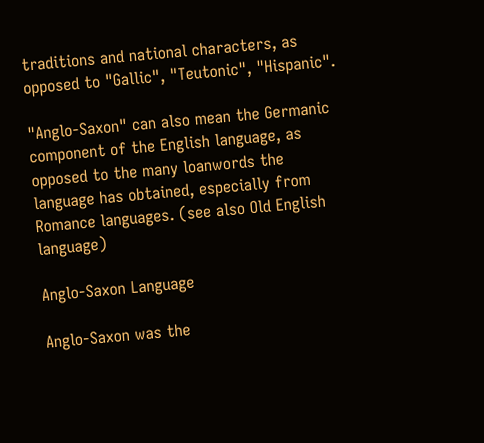traditions and national characters, as opposed to "Gallic", "Teutonic", "Hispanic".

"Anglo-Saxon" can also mean the Germanic component of the English language, as opposed to the many loanwords the language has obtained, especially from Romance languages. (see also Old English language)

Anglo-Saxon Language

Anglo-Saxon was the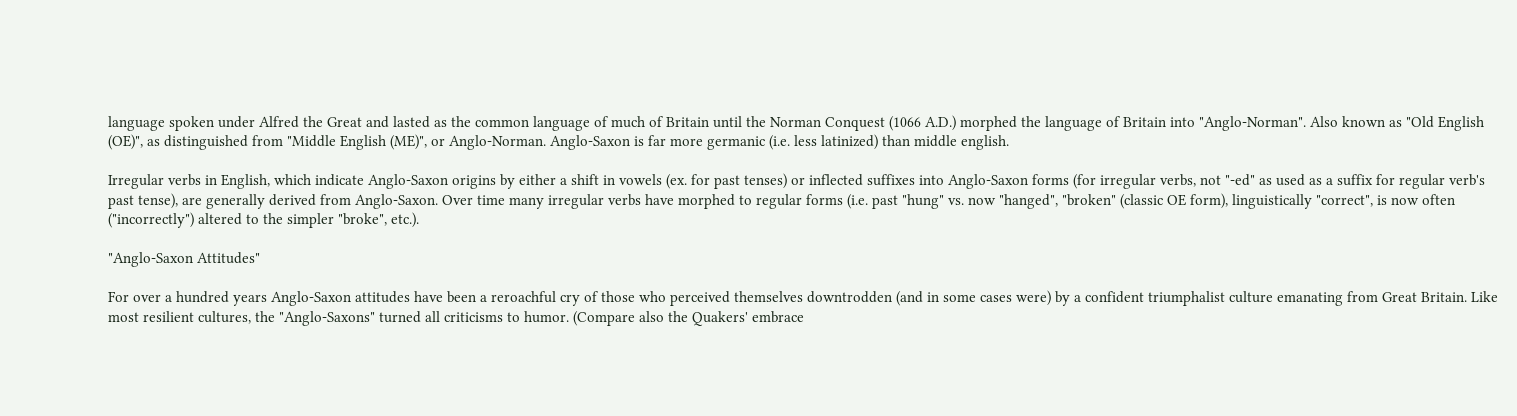language spoken under Alfred the Great and lasted as the common language of much of Britain until the Norman Conquest (1066 A.D.) morphed the language of Britain into "Anglo-Norman". Also known as "Old English (OE)", as distinguished from "Middle English (ME)", or Anglo-Norman. Anglo-Saxon is far more germanic (i.e. less latinized) than middle english.

Irregular verbs in English, which indicate Anglo-Saxon origins by either a shift in vowels (ex. for past tenses) or inflected suffixes into Anglo-Saxon forms (for irregular verbs, not "-ed" as used as a suffix for regular verb's past tense), are generally derived from Anglo-Saxon. Over time many irregular verbs have morphed to regular forms (i.e. past "hung" vs. now "hanged", "broken" (classic OE form), linguistically "correct", is now often ("incorrectly") altered to the simpler "broke", etc.).

"Anglo-Saxon Attitudes"

For over a hundred years Anglo-Saxon attitudes have been a reroachful cry of those who perceived themselves downtrodden (and in some cases were) by a confident triumphalist culture emanating from Great Britain. Like most resilient cultures, the "Anglo-Saxons" turned all criticisms to humor. (Compare also the Quakers' embrace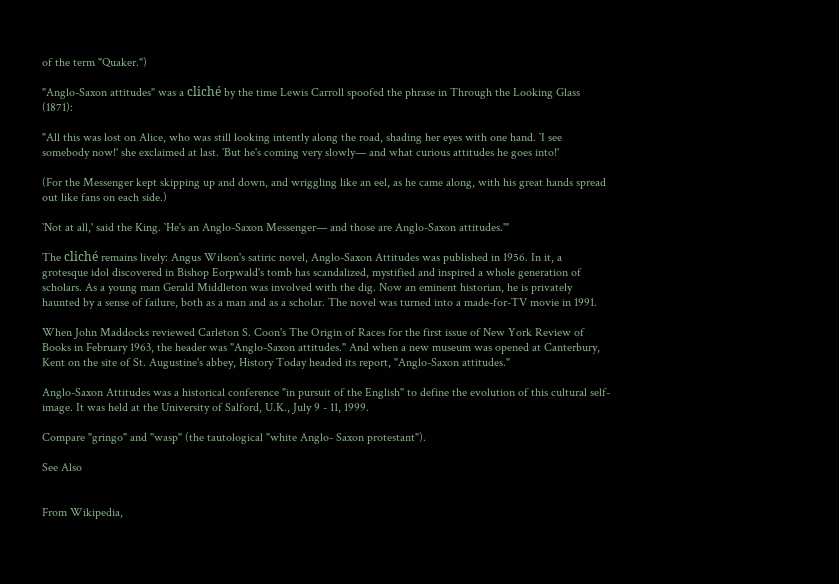of the term "Quaker.")

"Anglo-Saxon attitudes" was a cliché by the time Lewis Carroll spoofed the phrase in Through the Looking Glass (1871):

"All this was lost on Alice, who was still looking intently along the road, shading her eyes with one hand. `I see somebody now!' she exclaimed at last. `But he's coming very slowly— and what curious attitudes he goes into!'

(For the Messenger kept skipping up and down, and wriggling like an eel, as he came along, with his great hands spread out like fans on each side.)

`Not at all,' said the King. `He's an Anglo-Saxon Messenger— and those are Anglo-Saxon attitudes.'"

The cliché remains lively: Angus Wilson's satiric novel, Anglo-Saxon Attitudes was published in 1956. In it, a grotesque idol discovered in Bishop Eorpwald's tomb has scandalized, mystified and inspired a whole generation of scholars. As a young man Gerald Middleton was involved with the dig. Now an eminent historian, he is privately haunted by a sense of failure, both as a man and as a scholar. The novel was turned into a made-for-TV movie in 1991.

When John Maddocks reviewed Carleton S. Coon's The Origin of Races for the first issue of New York Review of Books in February 1963, the header was "Anglo-Saxon attitudes." And when a new museum was opened at Canterbury, Kent on the site of St. Augustine's abbey, History Today headed its report, "Anglo-Saxon attitudes."

Anglo-Saxon Attitudes was a historical conference "in pursuit of the English" to define the evolution of this cultural self-image. It was held at the University of Salford, U.K., July 9 - 11, 1999.

Compare "gringo" and "wasp" (the tautological "white Anglo- Saxon protestant").

See Also


From Wikipedia,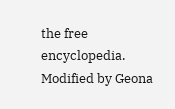the free encyclopedia.
Modified by Geona